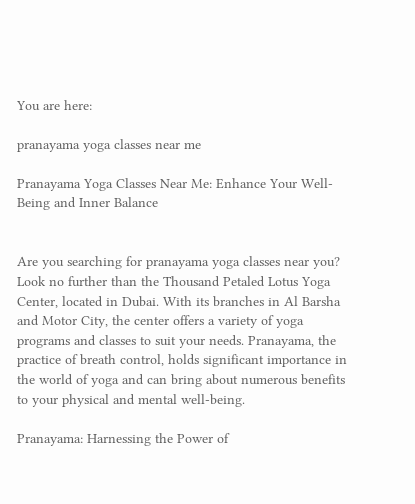You are here:

pranayama yoga classes near me

Pranayama Yoga Classes Near Me: Enhance Your Well-Being and Inner Balance


Are you searching for pranayama yoga classes near you? Look no further than the Thousand Petaled Lotus Yoga Center, located in Dubai. With its branches in Al Barsha and Motor City, the center offers a variety of yoga programs and classes to suit your needs. Pranayama, the practice of breath control, holds significant importance in the world of yoga and can bring about numerous benefits to your physical and mental well-being.

Pranayama: Harnessing the Power of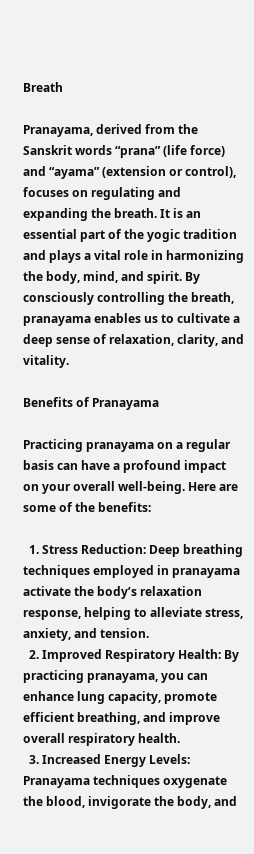Breath

Pranayama, derived from the Sanskrit words “prana” (life force) and “ayama” (extension or control), focuses on regulating and expanding the breath. It is an essential part of the yogic tradition and plays a vital role in harmonizing the body, mind, and spirit. By consciously controlling the breath, pranayama enables us to cultivate a deep sense of relaxation, clarity, and vitality.

Benefits of Pranayama

Practicing pranayama on a regular basis can have a profound impact on your overall well-being. Here are some of the benefits:

  1. Stress Reduction: Deep breathing techniques employed in pranayama activate the body’s relaxation response, helping to alleviate stress, anxiety, and tension.
  2. Improved Respiratory Health: By practicing pranayama, you can enhance lung capacity, promote efficient breathing, and improve overall respiratory health.
  3. Increased Energy Levels: Pranayama techniques oxygenate the blood, invigorate the body, and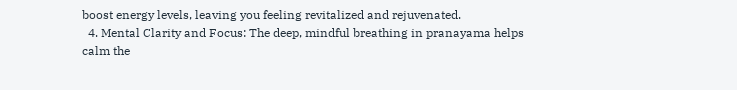boost energy levels, leaving you feeling revitalized and rejuvenated.
  4. Mental Clarity and Focus: The deep, mindful breathing in pranayama helps calm the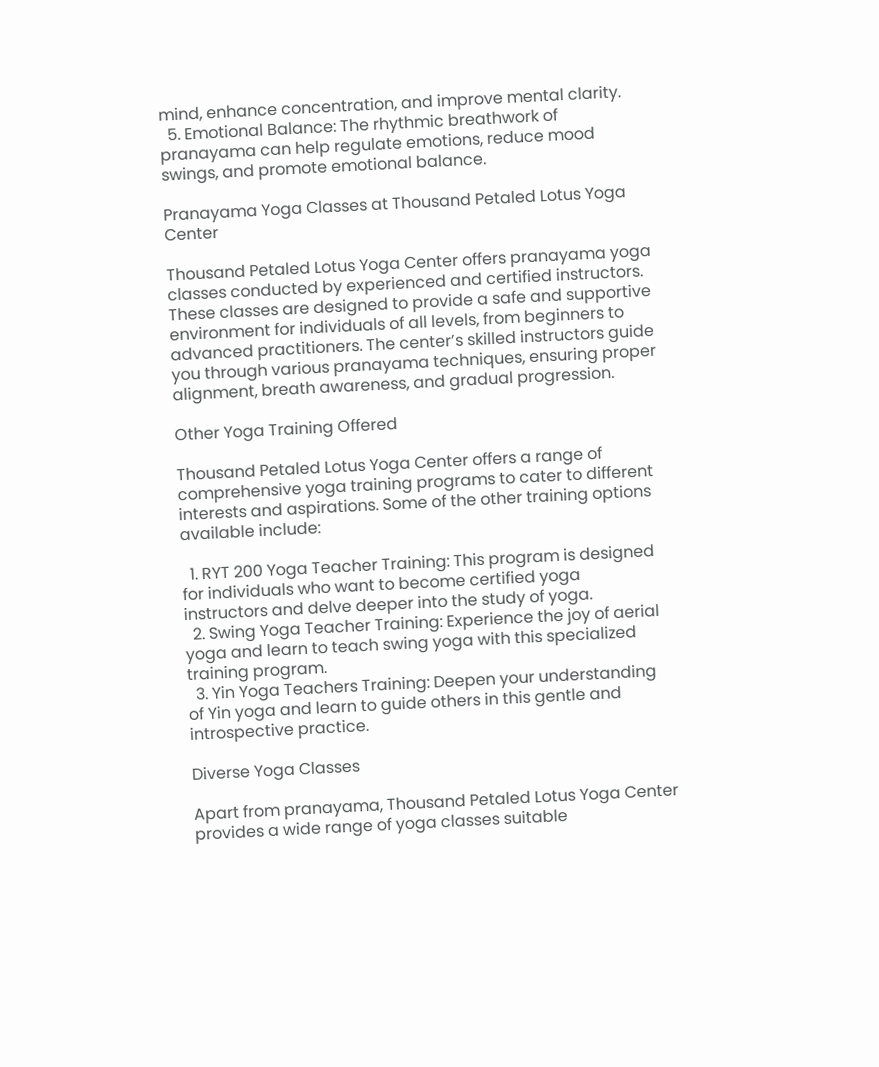mind, enhance concentration, and improve mental clarity.
  5. Emotional Balance: The rhythmic breathwork of pranayama can help regulate emotions, reduce mood swings, and promote emotional balance.

Pranayama Yoga Classes at Thousand Petaled Lotus Yoga Center

Thousand Petaled Lotus Yoga Center offers pranayama yoga classes conducted by experienced and certified instructors. These classes are designed to provide a safe and supportive environment for individuals of all levels, from beginners to advanced practitioners. The center’s skilled instructors guide you through various pranayama techniques, ensuring proper alignment, breath awareness, and gradual progression.

Other Yoga Training Offered

Thousand Petaled Lotus Yoga Center offers a range of comprehensive yoga training programs to cater to different interests and aspirations. Some of the other training options available include:

  1. RYT 200 Yoga Teacher Training: This program is designed for individuals who want to become certified yoga instructors and delve deeper into the study of yoga.
  2. Swing Yoga Teacher Training: Experience the joy of aerial yoga and learn to teach swing yoga with this specialized training program.
  3. Yin Yoga Teachers Training: Deepen your understanding of Yin yoga and learn to guide others in this gentle and introspective practice.

Diverse Yoga Classes

Apart from pranayama, Thousand Petaled Lotus Yoga Center provides a wide range of yoga classes suitable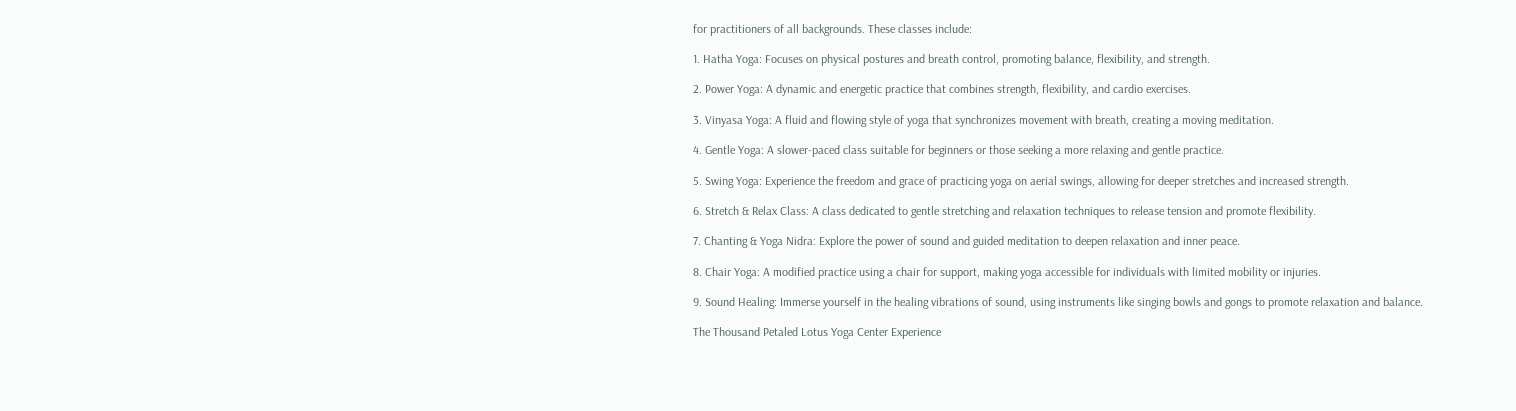for practitioners of all backgrounds. These classes include:

1. Hatha Yoga: Focuses on physical postures and breath control, promoting balance, flexibility, and strength.

2. Power Yoga: A dynamic and energetic practice that combines strength, flexibility, and cardio exercises.

3. Vinyasa Yoga: A fluid and flowing style of yoga that synchronizes movement with breath, creating a moving meditation.

4. Gentle Yoga: A slower-paced class suitable for beginners or those seeking a more relaxing and gentle practice.

5. Swing Yoga: Experience the freedom and grace of practicing yoga on aerial swings, allowing for deeper stretches and increased strength.

6. Stretch & Relax Class: A class dedicated to gentle stretching and relaxation techniques to release tension and promote flexibility.

7. Chanting & Yoga Nidra: Explore the power of sound and guided meditation to deepen relaxation and inner peace.

8. Chair Yoga: A modified practice using a chair for support, making yoga accessible for individuals with limited mobility or injuries.

9. Sound Healing: Immerse yourself in the healing vibrations of sound, using instruments like singing bowls and gongs to promote relaxation and balance.

The Thousand Petaled Lotus Yoga Center Experience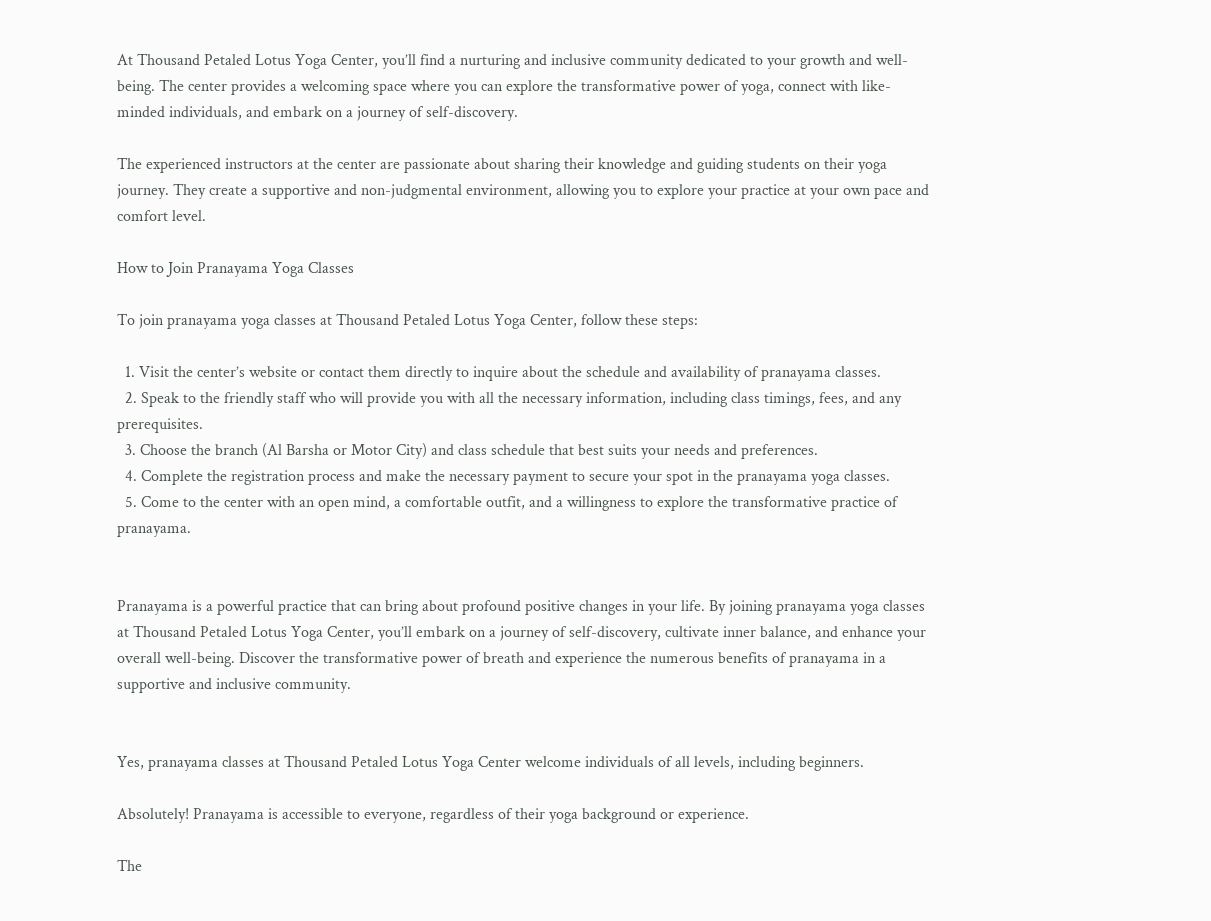At Thousand Petaled Lotus Yoga Center, you’ll find a nurturing and inclusive community dedicated to your growth and well-being. The center provides a welcoming space where you can explore the transformative power of yoga, connect with like-minded individuals, and embark on a journey of self-discovery.

The experienced instructors at the center are passionate about sharing their knowledge and guiding students on their yoga journey. They create a supportive and non-judgmental environment, allowing you to explore your practice at your own pace and comfort level.

How to Join Pranayama Yoga Classes

To join pranayama yoga classes at Thousand Petaled Lotus Yoga Center, follow these steps:

  1. Visit the center’s website or contact them directly to inquire about the schedule and availability of pranayama classes.
  2. Speak to the friendly staff who will provide you with all the necessary information, including class timings, fees, and any prerequisites.
  3. Choose the branch (Al Barsha or Motor City) and class schedule that best suits your needs and preferences.
  4. Complete the registration process and make the necessary payment to secure your spot in the pranayama yoga classes.
  5. Come to the center with an open mind, a comfortable outfit, and a willingness to explore the transformative practice of pranayama.


Pranayama is a powerful practice that can bring about profound positive changes in your life. By joining pranayama yoga classes at Thousand Petaled Lotus Yoga Center, you’ll embark on a journey of self-discovery, cultivate inner balance, and enhance your overall well-being. Discover the transformative power of breath and experience the numerous benefits of pranayama in a supportive and inclusive community.


Yes, pranayama classes at Thousand Petaled Lotus Yoga Center welcome individuals of all levels, including beginners.

Absolutely! Pranayama is accessible to everyone, regardless of their yoga background or experience.

The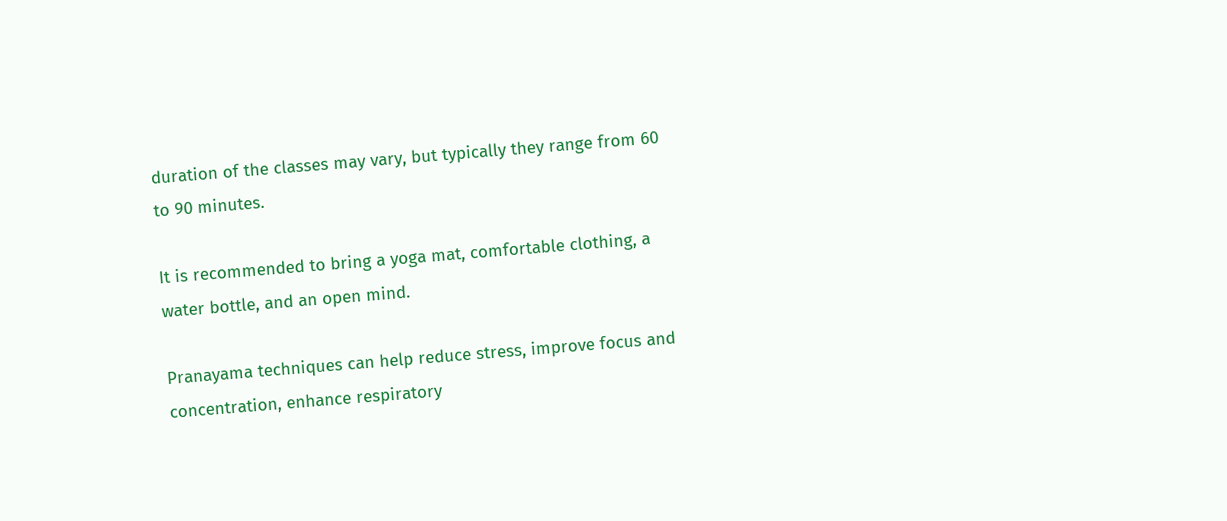duration of the classes may vary, but typically they range from 60 to 90 minutes.

It is recommended to bring a yoga mat, comfortable clothing, a water bottle, and an open mind.

Pranayama techniques can help reduce stress, improve focus and concentration, enhance respiratory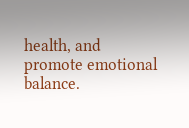health, and promote emotional balance.